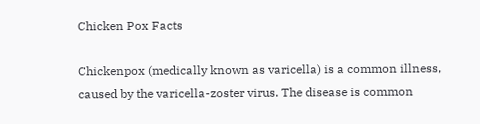Chicken Pox Facts

Chickenpox (medically known as varicella) is a common illness, caused by the varicella-zoster virus. The disease is common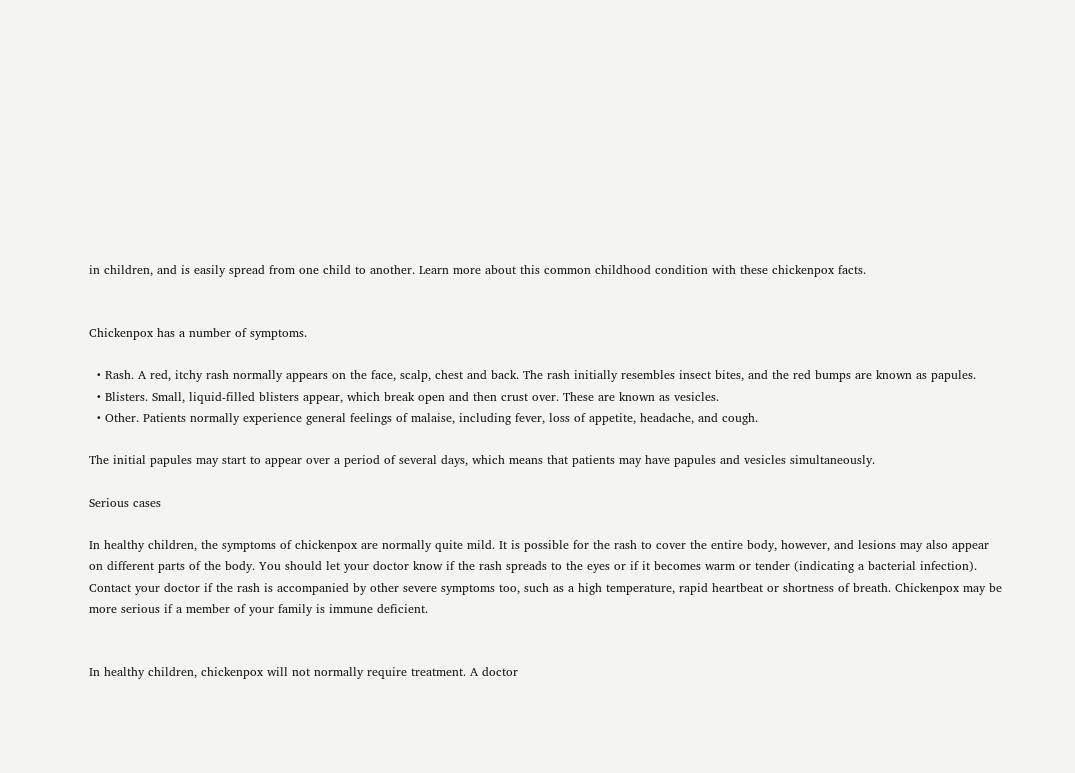in children, and is easily spread from one child to another. Learn more about this common childhood condition with these chickenpox facts.


Chickenpox has a number of symptoms.

  • Rash. A red, itchy rash normally appears on the face, scalp, chest and back. The rash initially resembles insect bites, and the red bumps are known as papules.
  • Blisters. Small, liquid-filled blisters appear, which break open and then crust over. These are known as vesicles.
  • Other. Patients normally experience general feelings of malaise, including fever, loss of appetite, headache, and cough.

The initial papules may start to appear over a period of several days, which means that patients may have papules and vesicles simultaneously.

Serious cases

In healthy children, the symptoms of chickenpox are normally quite mild. It is possible for the rash to cover the entire body, however, and lesions may also appear on different parts of the body. You should let your doctor know if the rash spreads to the eyes or if it becomes warm or tender (indicating a bacterial infection). Contact your doctor if the rash is accompanied by other severe symptoms too, such as a high temperature, rapid heartbeat or shortness of breath. Chickenpox may be more serious if a member of your family is immune deficient.


In healthy children, chickenpox will not normally require treatment. A doctor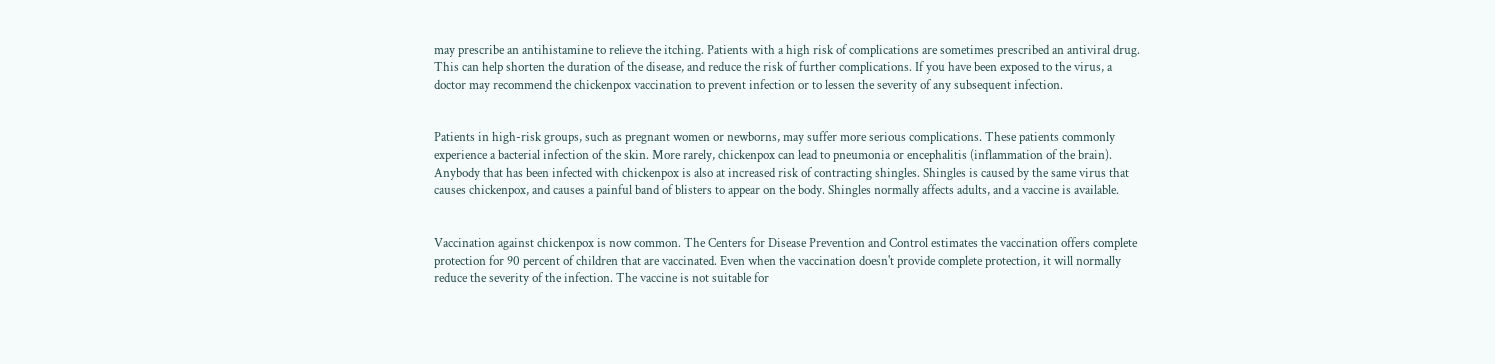may prescribe an antihistamine to relieve the itching. Patients with a high risk of complications are sometimes prescribed an antiviral drug. This can help shorten the duration of the disease, and reduce the risk of further complications. If you have been exposed to the virus, a doctor may recommend the chickenpox vaccination to prevent infection or to lessen the severity of any subsequent infection.


Patients in high-risk groups, such as pregnant women or newborns, may suffer more serious complications. These patients commonly experience a bacterial infection of the skin. More rarely, chickenpox can lead to pneumonia or encephalitis (inflammation of the brain). Anybody that has been infected with chickenpox is also at increased risk of contracting shingles. Shingles is caused by the same virus that causes chickenpox, and causes a painful band of blisters to appear on the body. Shingles normally affects adults, and a vaccine is available.


Vaccination against chickenpox is now common. The Centers for Disease Prevention and Control estimates the vaccination offers complete protection for 90 percent of children that are vaccinated. Even when the vaccination doesn't provide complete protection, it will normally reduce the severity of the infection. The vaccine is not suitable for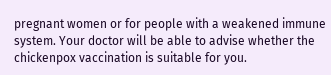pregnant women or for people with a weakened immune system. Your doctor will be able to advise whether the chickenpox vaccination is suitable for you.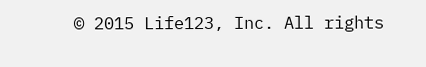© 2015 Life123, Inc. All rights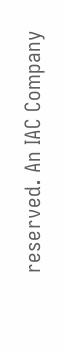reserved. An IAC Company